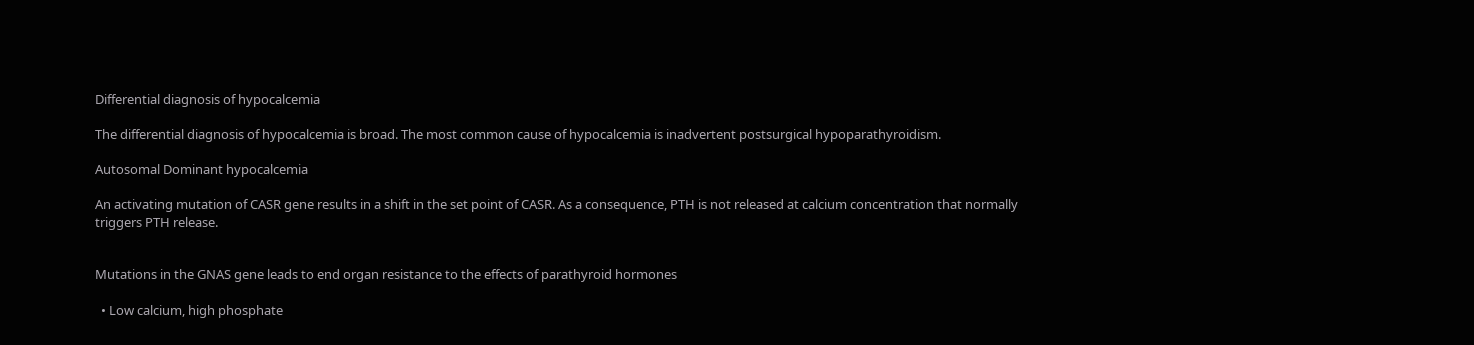Differential diagnosis of hypocalcemia

The differential diagnosis of hypocalcemia is broad. The most common cause of hypocalcemia is inadvertent postsurgical hypoparathyroidism.

Autosomal Dominant hypocalcemia

An activating mutation of CASR gene results in a shift in the set point of CASR. As a consequence, PTH is not released at calcium concentration that normally triggers PTH release.


Mutations in the GNAS gene leads to end organ resistance to the effects of parathyroid hormones

  • Low calcium, high phosphate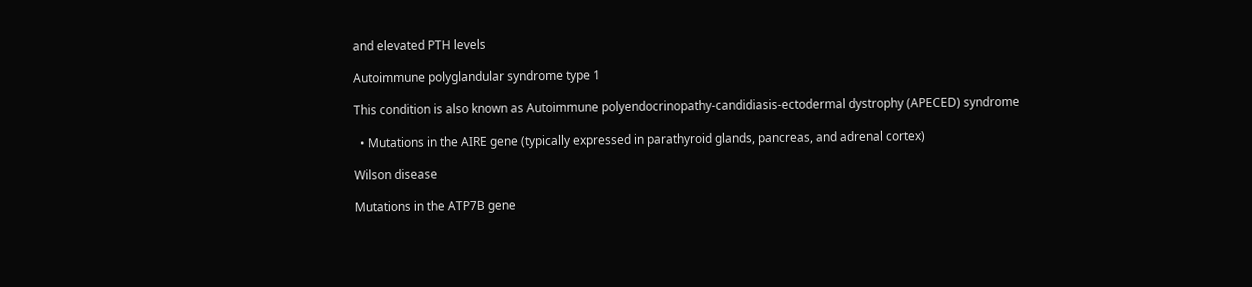and elevated PTH levels

Autoimmune polyglandular syndrome type 1

This condition is also known as Autoimmune polyendocrinopathy-candidiasis-ectodermal dystrophy (APECED) syndrome

  • Mutations in the AIRE gene (typically expressed in parathyroid glands, pancreas, and adrenal cortex)

Wilson disease

Mutations in the ATP7B gene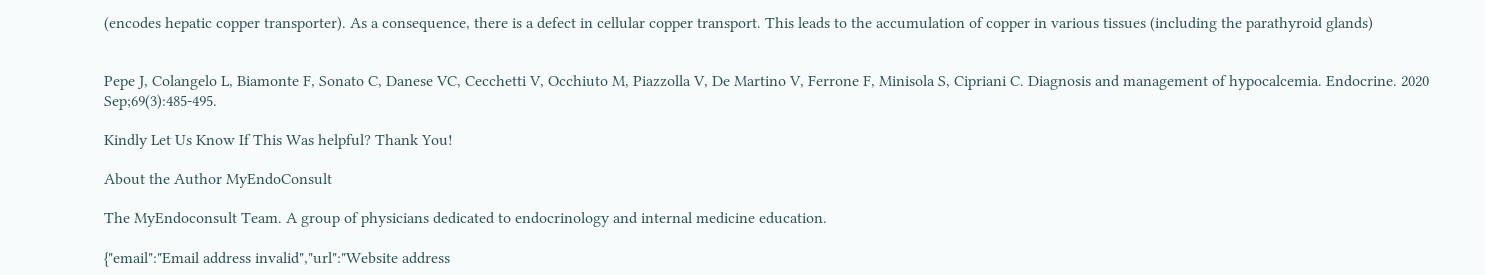(encodes hepatic copper transporter). As a consequence, there is a defect in cellular copper transport. This leads to the accumulation of copper in various tissues (including the parathyroid glands)


Pepe J, Colangelo L, Biamonte F, Sonato C, Danese VC, Cecchetti V, Occhiuto M, Piazzolla V, De Martino V, Ferrone F, Minisola S, Cipriani C. Diagnosis and management of hypocalcemia. Endocrine. 2020 Sep;69(3):485-495.

Kindly Let Us Know If This Was helpful? Thank You!

About the Author MyEndoConsult

The MyEndoconsult Team. A group of physicians dedicated to endocrinology and internal medicine education.

{"email":"Email address invalid","url":"Website address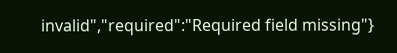invalid","required":"Required field missing"}